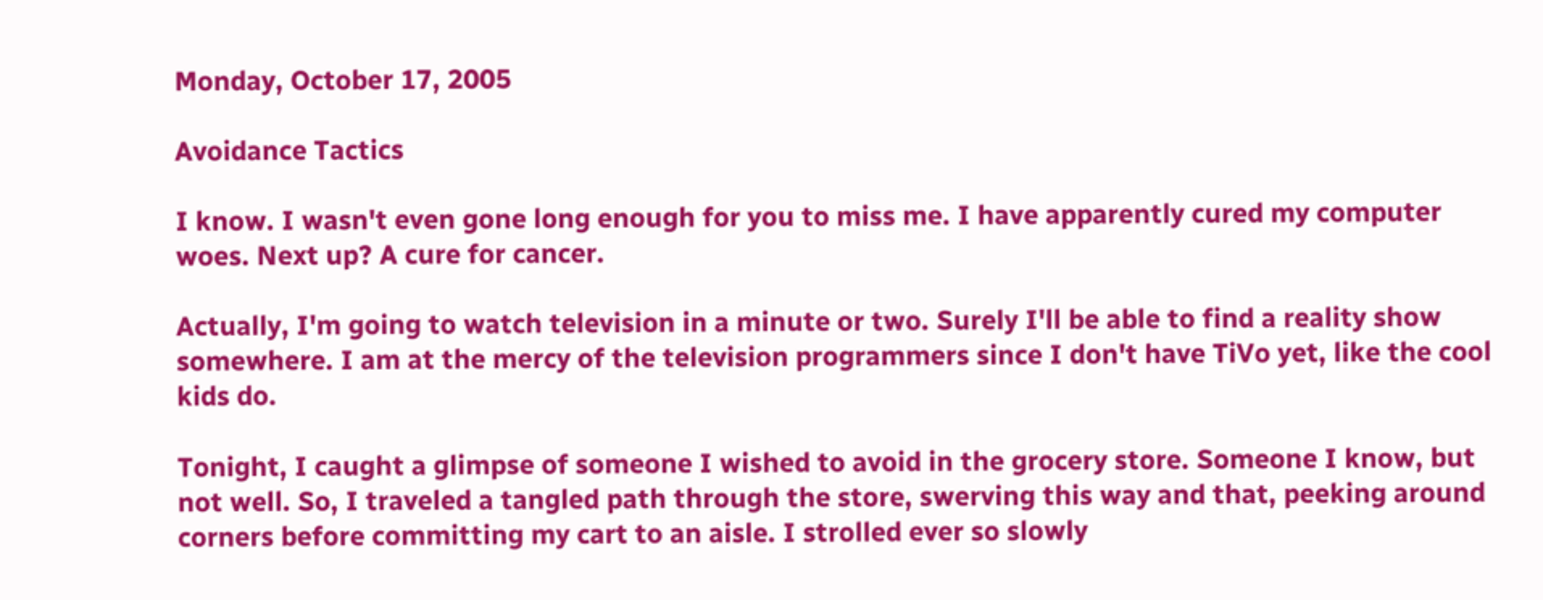Monday, October 17, 2005

Avoidance Tactics

I know. I wasn't even gone long enough for you to miss me. I have apparently cured my computer woes. Next up? A cure for cancer.

Actually, I'm going to watch television in a minute or two. Surely I'll be able to find a reality show somewhere. I am at the mercy of the television programmers since I don't have TiVo yet, like the cool kids do.

Tonight, I caught a glimpse of someone I wished to avoid in the grocery store. Someone I know, but not well. So, I traveled a tangled path through the store, swerving this way and that, peeking around corners before committing my cart to an aisle. I strolled ever so slowly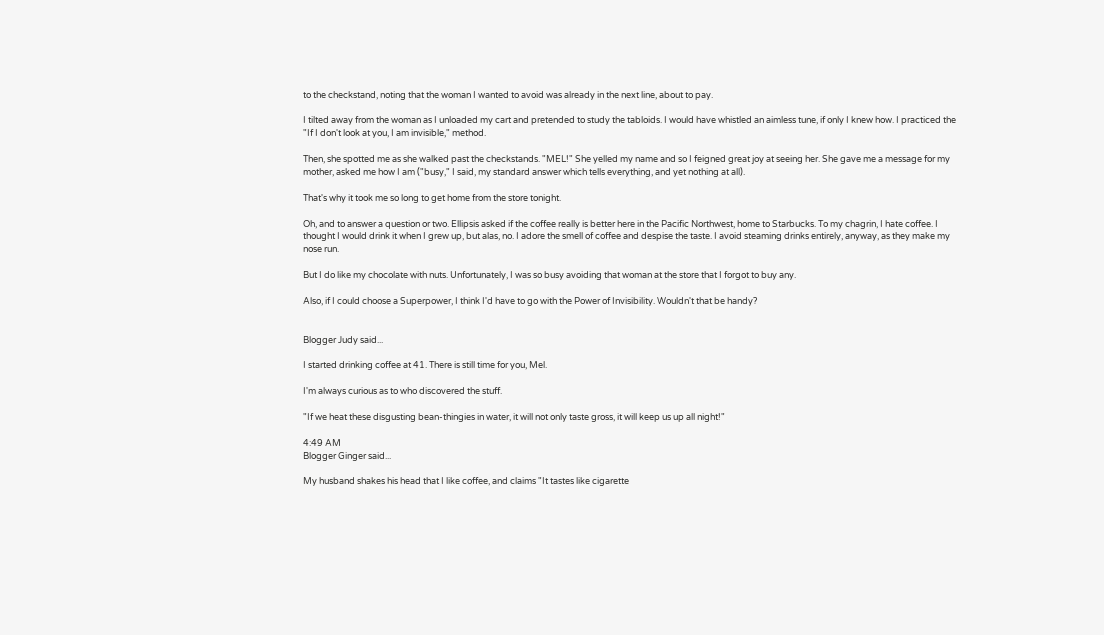to the checkstand, noting that the woman I wanted to avoid was already in the next line, about to pay.

I tilted away from the woman as I unloaded my cart and pretended to study the tabloids. I would have whistled an aimless tune, if only I knew how. I practiced the "If I don't look at you, I am invisible," method.

Then, she spotted me as she walked past the checkstands. "MEL!" She yelled my name and so I feigned great joy at seeing her. She gave me a message for my mother, asked me how I am ("busy," I said, my standard answer which tells everything, and yet nothing at all).

That's why it took me so long to get home from the store tonight.

Oh, and to answer a question or two. Ellipsis asked if the coffee really is better here in the Pacific Northwest, home to Starbucks. To my chagrin, I hate coffee. I thought I would drink it when I grew up, but alas, no. I adore the smell of coffee and despise the taste. I avoid steaming drinks entirely, anyway, as they make my nose run.

But I do like my chocolate with nuts. Unfortunately, I was so busy avoiding that woman at the store that I forgot to buy any.

Also, if I could choose a Superpower, I think I'd have to go with the Power of Invisibility. Wouldn't that be handy?


Blogger Judy said...

I started drinking coffee at 41. There is still time for you, Mel.

I'm always curious as to who discovered the stuff.

"If we heat these disgusting bean-thingies in water, it will not only taste gross, it will keep us up all night!"

4:49 AM
Blogger Ginger said...

My husband shakes his head that I like coffee, and claims "It tastes like cigarette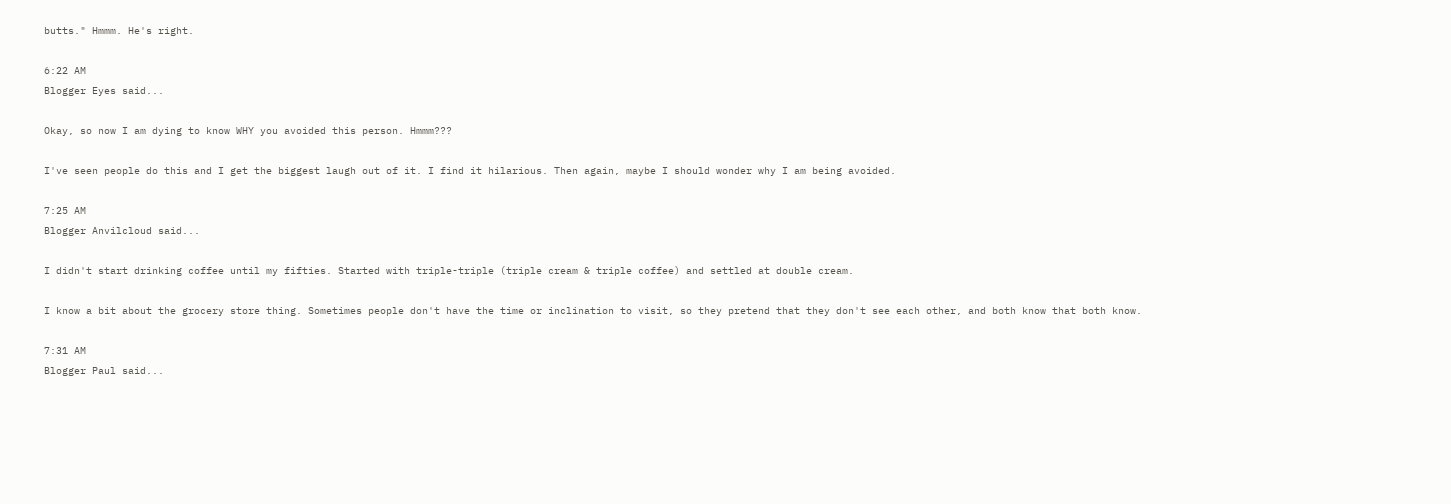butts." Hmmm. He's right.

6:22 AM
Blogger Eyes said...

Okay, so now I am dying to know WHY you avoided this person. Hmmm???

I've seen people do this and I get the biggest laugh out of it. I find it hilarious. Then again, maybe I should wonder why I am being avoided.

7:25 AM
Blogger Anvilcloud said...

I didn't start drinking coffee until my fifties. Started with triple-triple (triple cream & triple coffee) and settled at double cream.

I know a bit about the grocery store thing. Sometimes people don't have the time or inclination to visit, so they pretend that they don't see each other, and both know that both know.

7:31 AM
Blogger Paul said...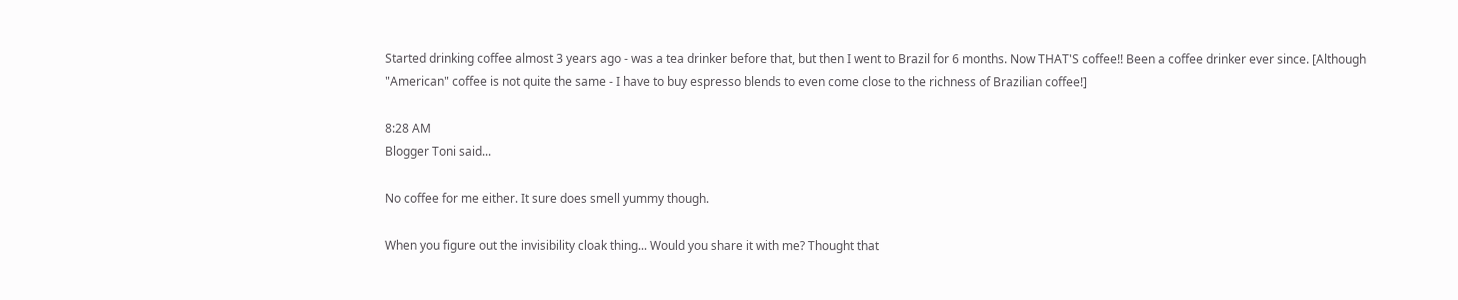Started drinking coffee almost 3 years ago - was a tea drinker before that, but then I went to Brazil for 6 months. Now THAT'S coffee!! Been a coffee drinker ever since. [Although "American" coffee is not quite the same - I have to buy espresso blends to even come close to the richness of Brazilian coffee!]

8:28 AM
Blogger Toni said...

No coffee for me either. It sure does smell yummy though.

When you figure out the invisibility cloak thing... Would you share it with me? Thought that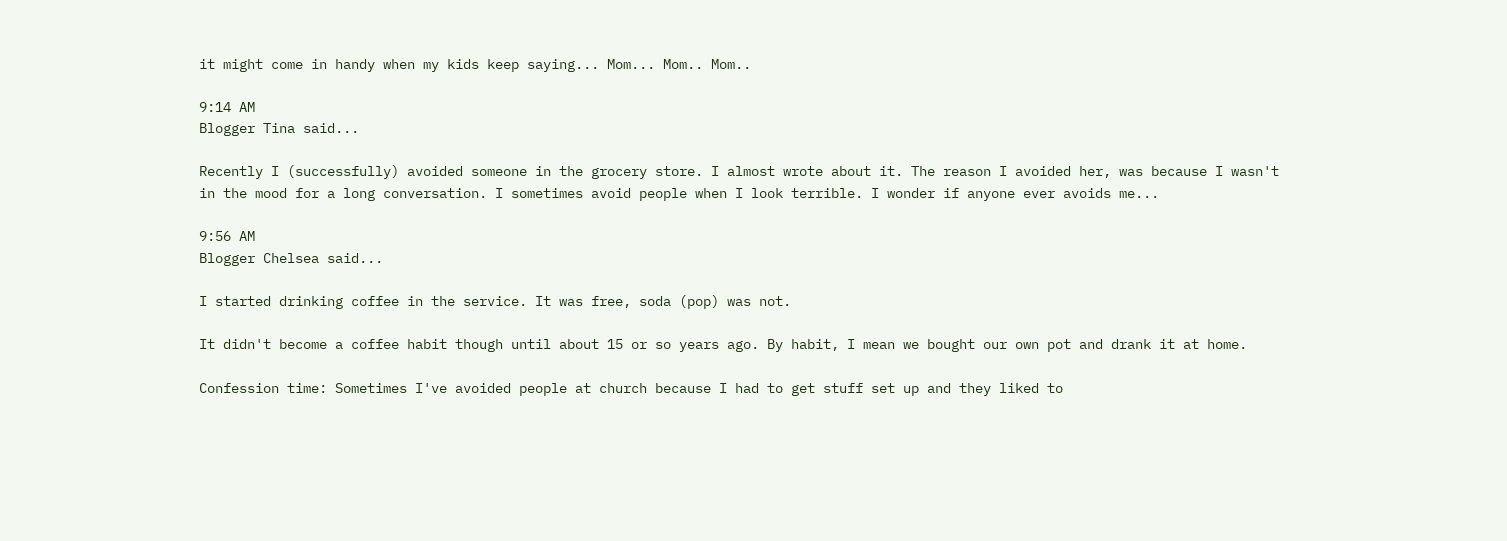it might come in handy when my kids keep saying... Mom... Mom.. Mom..

9:14 AM
Blogger Tina said...

Recently I (successfully) avoided someone in the grocery store. I almost wrote about it. The reason I avoided her, was because I wasn't in the mood for a long conversation. I sometimes avoid people when I look terrible. I wonder if anyone ever avoids me...

9:56 AM
Blogger Chelsea said...

I started drinking coffee in the service. It was free, soda (pop) was not.

It didn't become a coffee habit though until about 15 or so years ago. By habit, I mean we bought our own pot and drank it at home.

Confession time: Sometimes I've avoided people at church because I had to get stuff set up and they liked to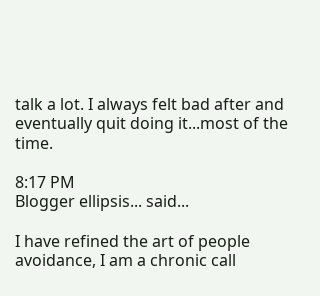talk a lot. I always felt bad after and eventually quit doing it...most of the time.

8:17 PM
Blogger ellipsis... said...

I have refined the art of people avoidance, I am a chronic call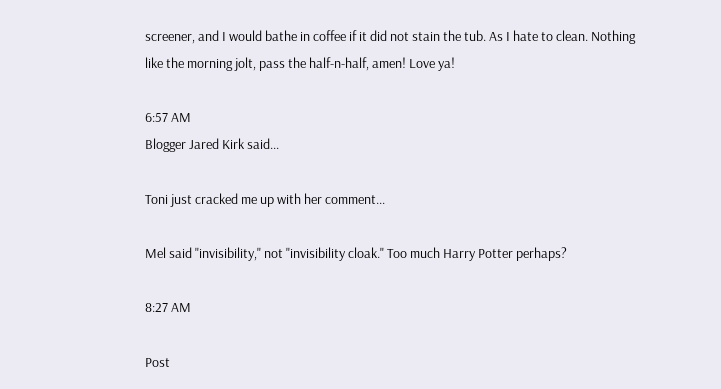screener, and I would bathe in coffee if it did not stain the tub. As I hate to clean. Nothing like the morning jolt, pass the half-n-half, amen! Love ya!

6:57 AM
Blogger Jared Kirk said...

Toni just cracked me up with her comment...

Mel said "invisibility," not "invisibility cloak." Too much Harry Potter perhaps?

8:27 AM

Post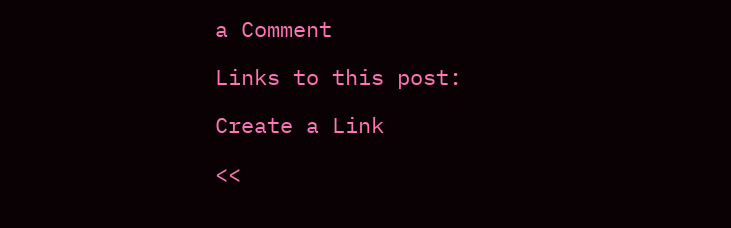a Comment

Links to this post:

Create a Link

<<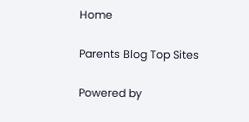Home

Parents Blog Top Sites

Powered by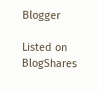Blogger

Listed on BlogShares